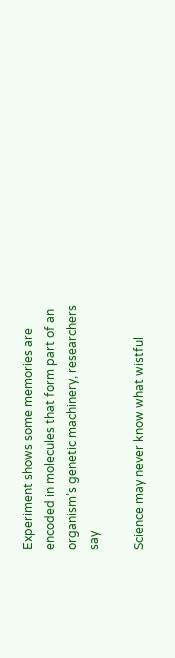Experiment shows some memories are encoded in molecules that form part of an organism’s genetic machinery, researchers say

Science may never know what wistful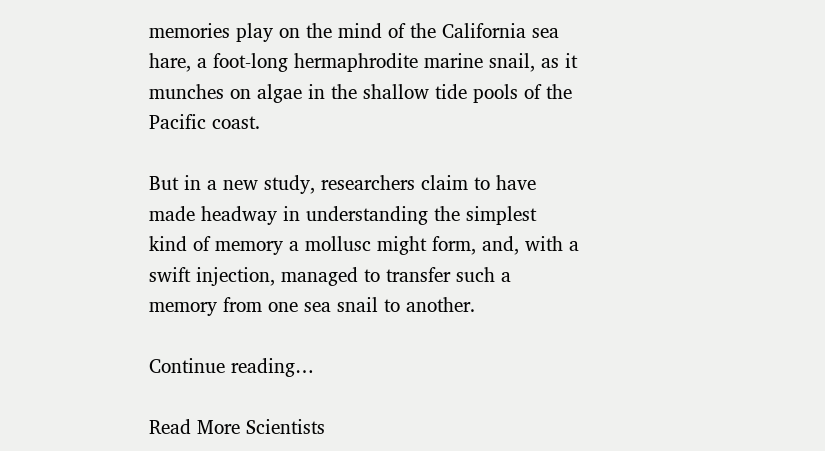memories play on the mind of the California sea hare, a foot-long hermaphrodite marine snail, as it munches on algae in the shallow tide pools of the Pacific coast.

But in a new study, researchers claim to have made headway in understanding the simplest kind of memory a mollusc might form, and, with a swift injection, managed to transfer such a memory from one sea snail to another.

Continue reading…

Read More Scientists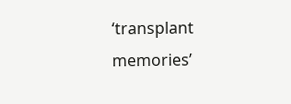‘transplant memories’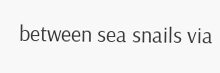between sea snails via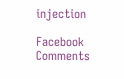injection

Facebook Comments